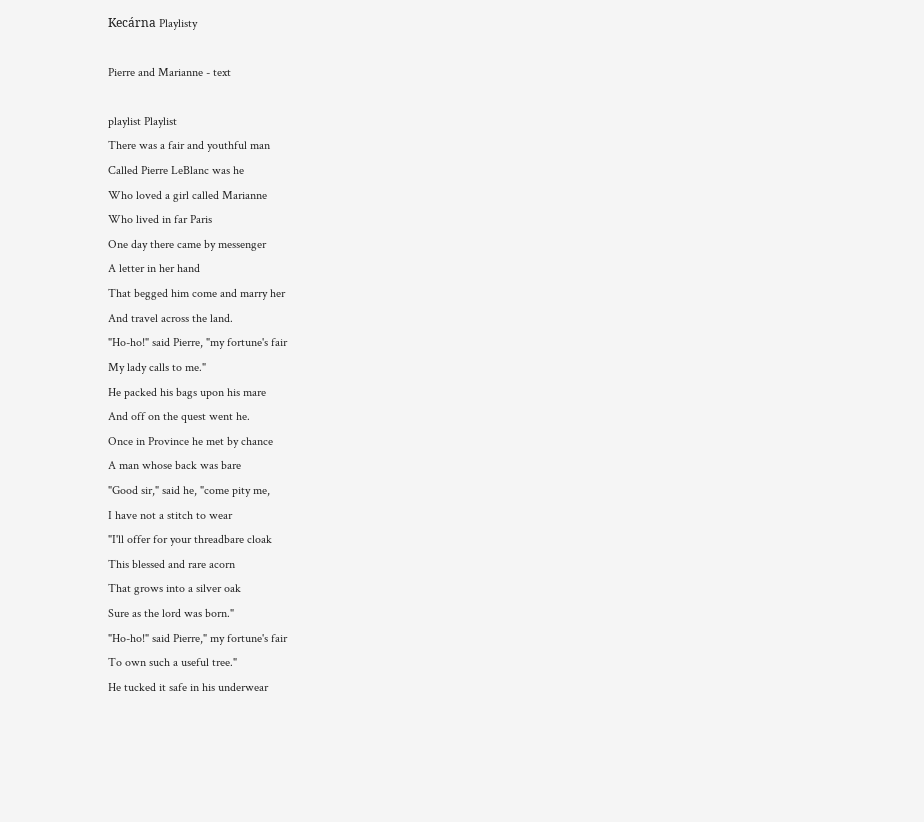Kecárna Playlisty

Pierre and Marianne - text

playlist Playlist
There was a fair and youthful man
Called Pierre LeBlanc was he
Who loved a girl called Marianne
Who lived in far Paris
One day there came by messenger
A letter in her hand
That begged him come and marry her
And travel across the land.
"Ho-ho!" said Pierre, "my fortune's fair
My lady calls to me."
He packed his bags upon his mare
And off on the quest went he.
Once in Province he met by chance
A man whose back was bare
"Good sir," said he, "come pity me,
I have not a stitch to wear
"I'll offer for your threadbare cloak
This blessed and rare acorn
That grows into a silver oak
Sure as the lord was born."
"Ho-ho!" said Pierre," my fortune's fair
To own such a useful tree."
He tucked it safe in his underwear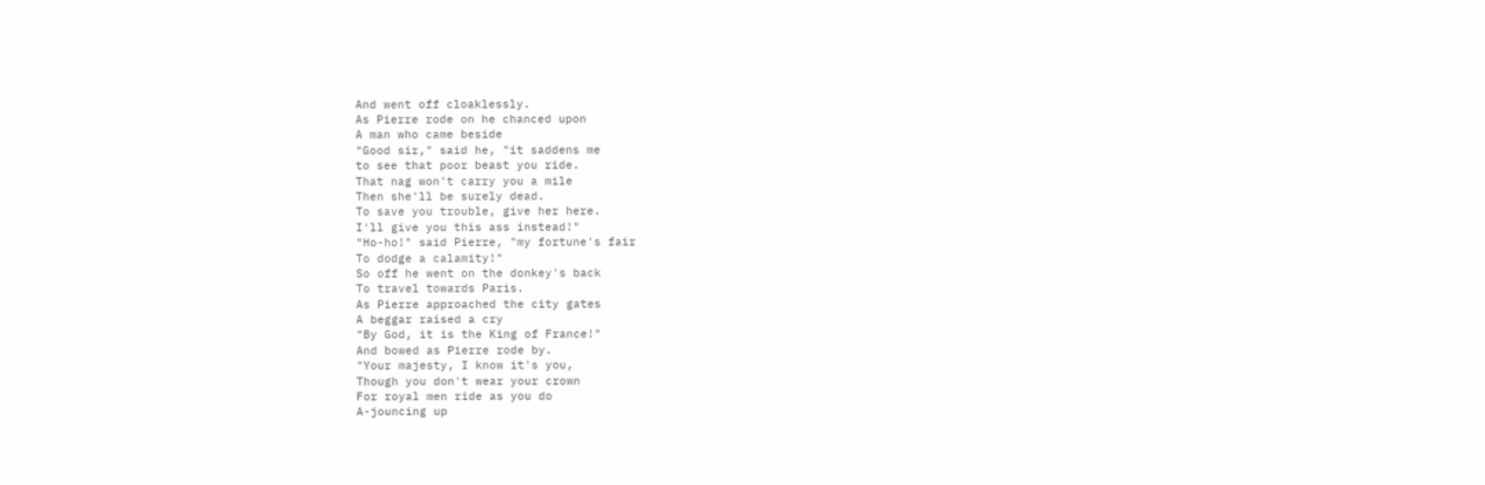And went off cloaklessly.
As Pierre rode on he chanced upon
A man who came beside
"Good sir," said he, "it saddens me
to see that poor beast you ride.
That nag won't carry you a mile
Then she'll be surely dead.
To save you trouble, give her here.
I'll give you this ass instead!"
"Ho-ho!" said Pierre, "my fortune's fair
To dodge a calamity!"
So off he went on the donkey's back
To travel towards Paris.
As Pierre approached the city gates
A beggar raised a cry
"By God, it is the King of France!"
And bowed as Pierre rode by.
"Your majesty, I know it's you,
Though you don't wear your crown
For royal men ride as you do
A-jouncing up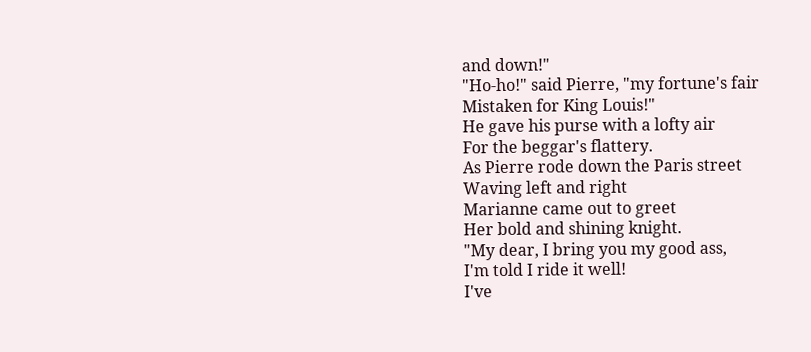and down!"
"Ho-ho!" said Pierre, "my fortune's fair
Mistaken for King Louis!"
He gave his purse with a lofty air
For the beggar's flattery.
As Pierre rode down the Paris street
Waving left and right
Marianne came out to greet
Her bold and shining knight.
"My dear, I bring you my good ass,
I'm told I ride it well!
I've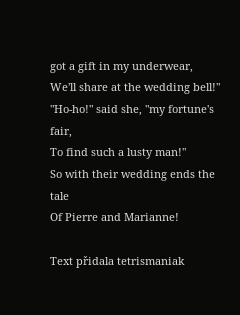got a gift in my underwear,
We'll share at the wedding bell!"
"Ho-ho!" said she, "my fortune's fair,
To find such a lusty man!"
So with their wedding ends the tale
Of Pierre and Marianne!

Text přidala tetrismaniak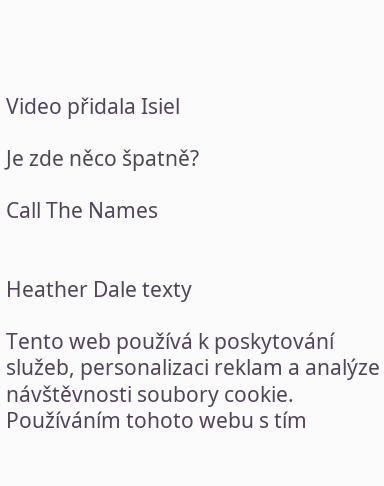Video přidala Isiel

Je zde něco špatně?

Call The Names


Heather Dale texty

Tento web používá k poskytování služeb, personalizaci reklam a analýze návštěvnosti soubory cookie. Používáním tohoto webu s tím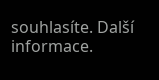souhlasíte. Další informace.